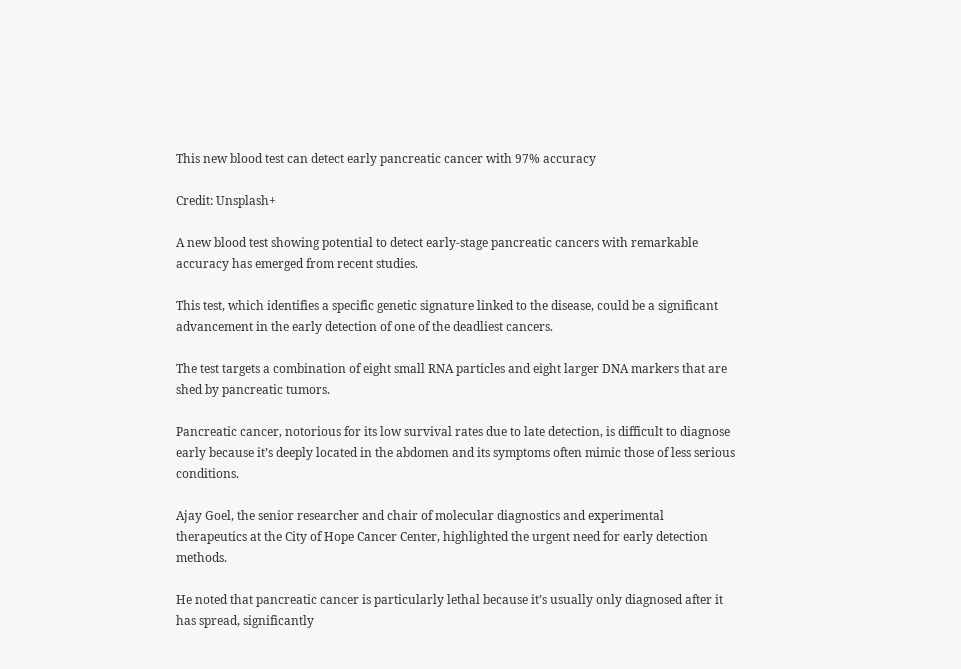This new blood test can detect early pancreatic cancer with 97% accuracy

Credit: Unsplash+

A new blood test showing potential to detect early-stage pancreatic cancers with remarkable accuracy has emerged from recent studies.

This test, which identifies a specific genetic signature linked to the disease, could be a significant advancement in the early detection of one of the deadliest cancers.

The test targets a combination of eight small RNA particles and eight larger DNA markers that are shed by pancreatic tumors.

Pancreatic cancer, notorious for its low survival rates due to late detection, is difficult to diagnose early because it’s deeply located in the abdomen and its symptoms often mimic those of less serious conditions.

Ajay Goel, the senior researcher and chair of molecular diagnostics and experimental therapeutics at the City of Hope Cancer Center, highlighted the urgent need for early detection methods.

He noted that pancreatic cancer is particularly lethal because it’s usually only diagnosed after it has spread, significantly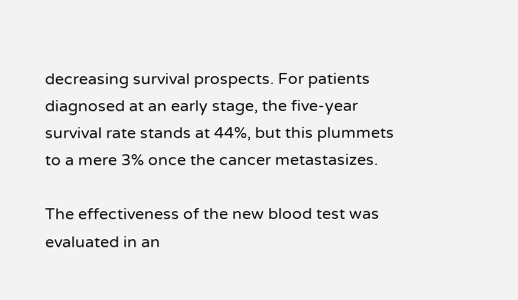decreasing survival prospects. For patients diagnosed at an early stage, the five-year survival rate stands at 44%, but this plummets to a mere 3% once the cancer metastasizes.

The effectiveness of the new blood test was evaluated in an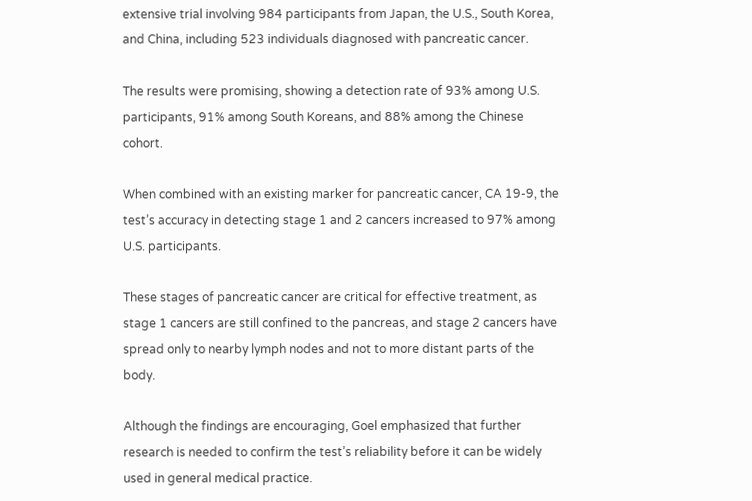extensive trial involving 984 participants from Japan, the U.S., South Korea, and China, including 523 individuals diagnosed with pancreatic cancer.

The results were promising, showing a detection rate of 93% among U.S. participants, 91% among South Koreans, and 88% among the Chinese cohort.

When combined with an existing marker for pancreatic cancer, CA 19-9, the test’s accuracy in detecting stage 1 and 2 cancers increased to 97% among U.S. participants.

These stages of pancreatic cancer are critical for effective treatment, as stage 1 cancers are still confined to the pancreas, and stage 2 cancers have spread only to nearby lymph nodes and not to more distant parts of the body.

Although the findings are encouraging, Goel emphasized that further research is needed to confirm the test’s reliability before it can be widely used in general medical practice.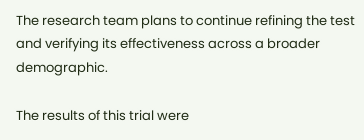The research team plans to continue refining the test and verifying its effectiveness across a broader demographic.

The results of this trial were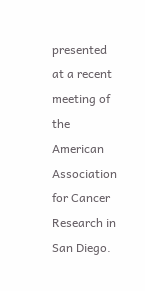presented at a recent meeting of the American Association for Cancer Research in San Diego.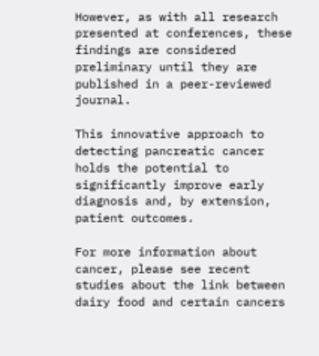However, as with all research presented at conferences, these findings are considered preliminary until they are published in a peer-reviewed journal.

This innovative approach to detecting pancreatic cancer holds the potential to significantly improve early diagnosis and, by extension, patient outcomes.

For more information about cancer, please see recent studies about the link between dairy food and certain cancers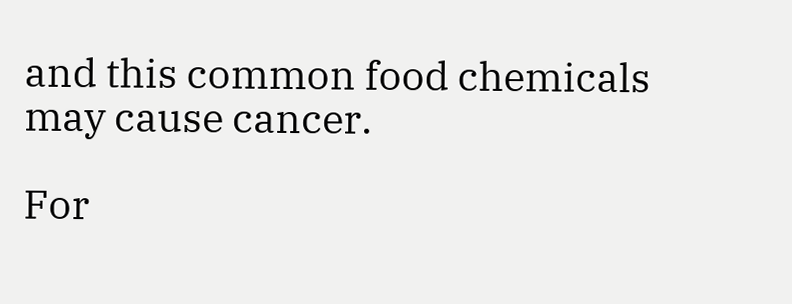and this common food chemicals may cause cancer.

For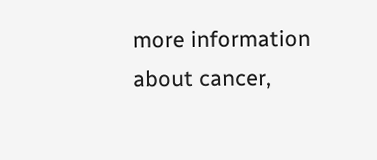more information about cancer,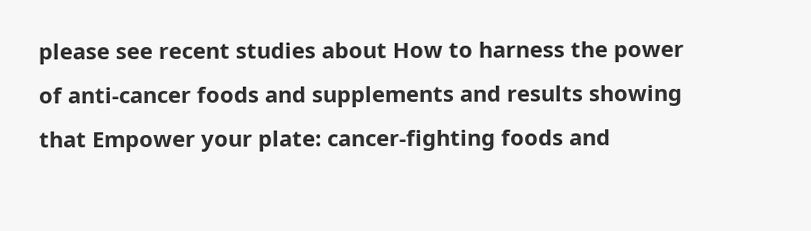please see recent studies about How to harness the power of anti-cancer foods and supplements and results showing that Empower your plate: cancer-fighting foods and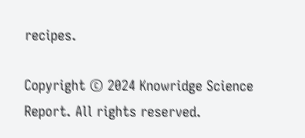recipes.

Copyright © 2024 Knowridge Science Report. All rights reserved.